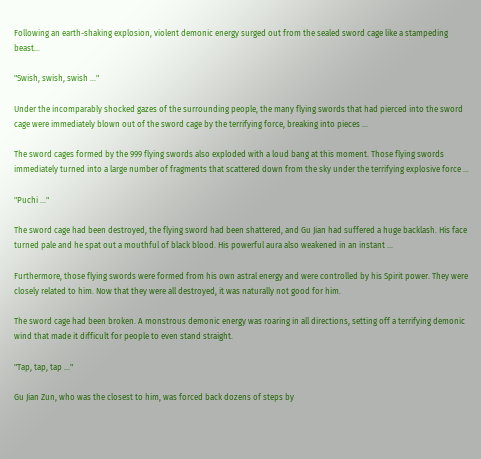Following an earth-shaking explosion, violent demonic energy surged out from the sealed sword cage like a stampeding beast...

"Swish, swish, swish …"

Under the incomparably shocked gazes of the surrounding people, the many flying swords that had pierced into the sword cage were immediately blown out of the sword cage by the terrifying force, breaking into pieces …

The sword cages formed by the 999 flying swords also exploded with a loud bang at this moment. Those flying swords immediately turned into a large number of fragments that scattered down from the sky under the terrifying explosive force …

"Puchi …"

The sword cage had been destroyed, the flying sword had been shattered, and Gu Jian had suffered a huge backlash. His face turned pale and he spat out a mouthful of black blood. His powerful aura also weakened in an instant …

Furthermore, those flying swords were formed from his own astral energy and were controlled by his Spirit power. They were closely related to him. Now that they were all destroyed, it was naturally not good for him.

The sword cage had been broken. A monstrous demonic energy was roaring in all directions, setting off a terrifying demonic wind that made it difficult for people to even stand straight.

"Tap, tap, tap …"

Gu Jian Zun, who was the closest to him, was forced back dozens of steps by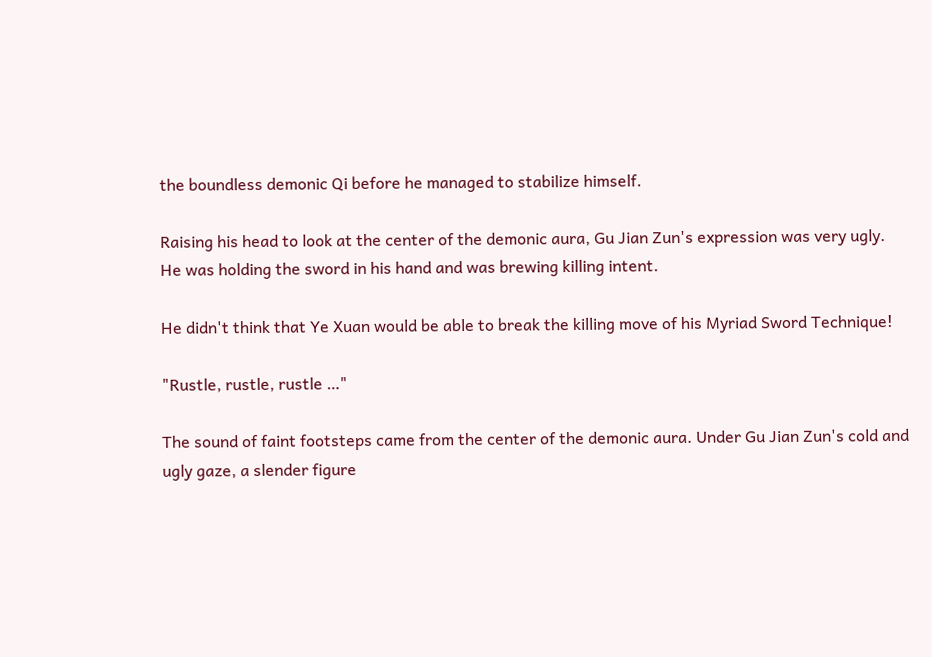the boundless demonic Qi before he managed to stabilize himself.

Raising his head to look at the center of the demonic aura, Gu Jian Zun's expression was very ugly. He was holding the sword in his hand and was brewing killing intent.

He didn't think that Ye Xuan would be able to break the killing move of his Myriad Sword Technique!

"Rustle, rustle, rustle …"

The sound of faint footsteps came from the center of the demonic aura. Under Gu Jian Zun's cold and ugly gaze, a slender figure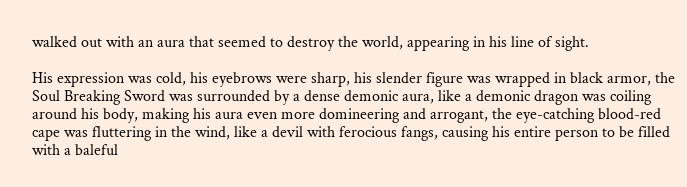walked out with an aura that seemed to destroy the world, appearing in his line of sight.

His expression was cold, his eyebrows were sharp, his slender figure was wrapped in black armor, the Soul Breaking Sword was surrounded by a dense demonic aura, like a demonic dragon was coiling around his body, making his aura even more domineering and arrogant, the eye-catching blood-red cape was fluttering in the wind, like a devil with ferocious fangs, causing his entire person to be filled with a baleful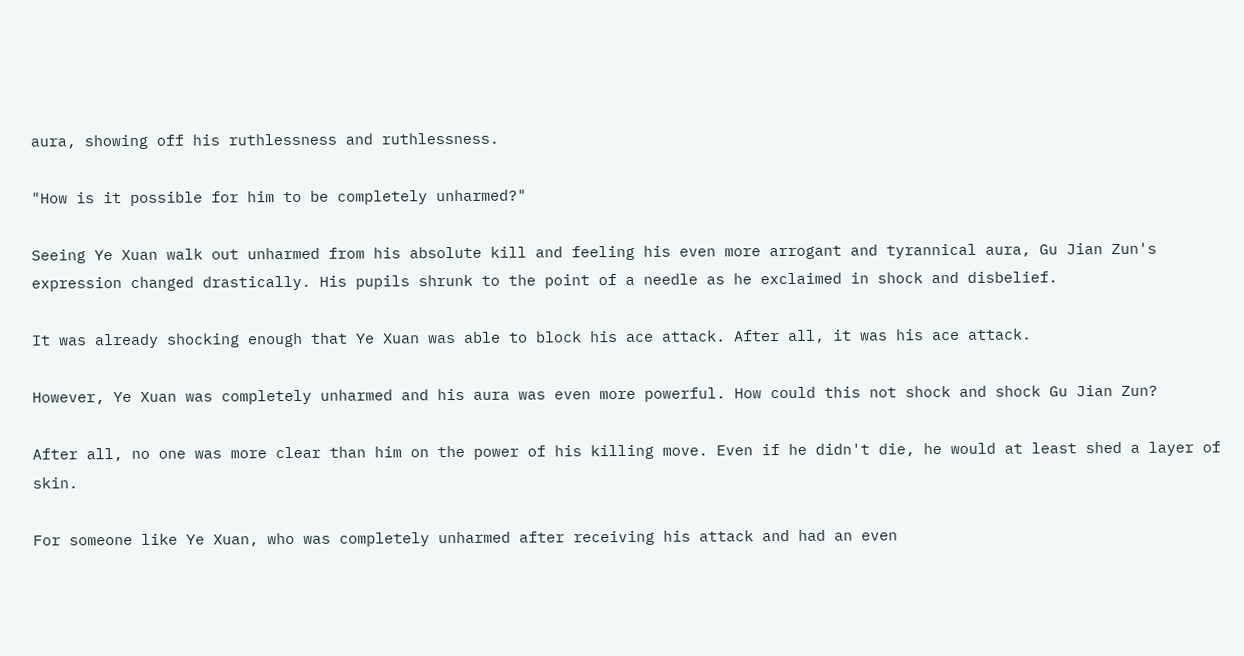aura, showing off his ruthlessness and ruthlessness.

"How is it possible for him to be completely unharmed?"

Seeing Ye Xuan walk out unharmed from his absolute kill and feeling his even more arrogant and tyrannical aura, Gu Jian Zun's expression changed drastically. His pupils shrunk to the point of a needle as he exclaimed in shock and disbelief.

It was already shocking enough that Ye Xuan was able to block his ace attack. After all, it was his ace attack.

However, Ye Xuan was completely unharmed and his aura was even more powerful. How could this not shock and shock Gu Jian Zun?

After all, no one was more clear than him on the power of his killing move. Even if he didn't die, he would at least shed a layer of skin.

For someone like Ye Xuan, who was completely unharmed after receiving his attack and had an even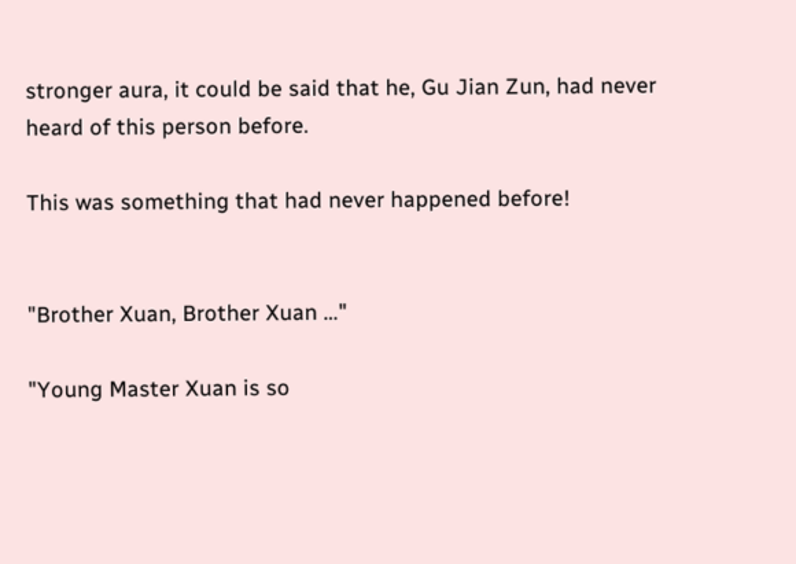stronger aura, it could be said that he, Gu Jian Zun, had never heard of this person before.

This was something that had never happened before!


"Brother Xuan, Brother Xuan …"

"Young Master Xuan is so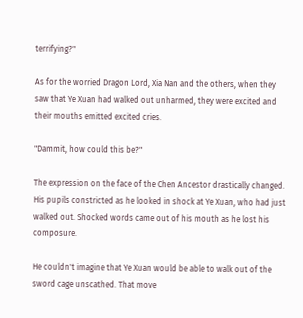terrifying?"

As for the worried Dragon Lord, Xia Nan and the others, when they saw that Ye Xuan had walked out unharmed, they were excited and their mouths emitted excited cries.

"Dammit, how could this be?"

The expression on the face of the Chen Ancestor drastically changed. His pupils constricted as he looked in shock at Ye Xuan, who had just walked out. Shocked words came out of his mouth as he lost his composure.

He couldn't imagine that Ye Xuan would be able to walk out of the sword cage unscathed. That move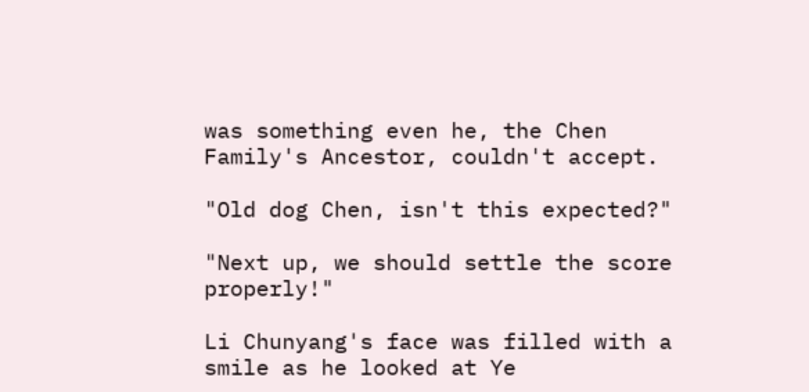was something even he, the Chen Family's Ancestor, couldn't accept.

"Old dog Chen, isn't this expected?"

"Next up, we should settle the score properly!"

Li Chunyang's face was filled with a smile as he looked at Ye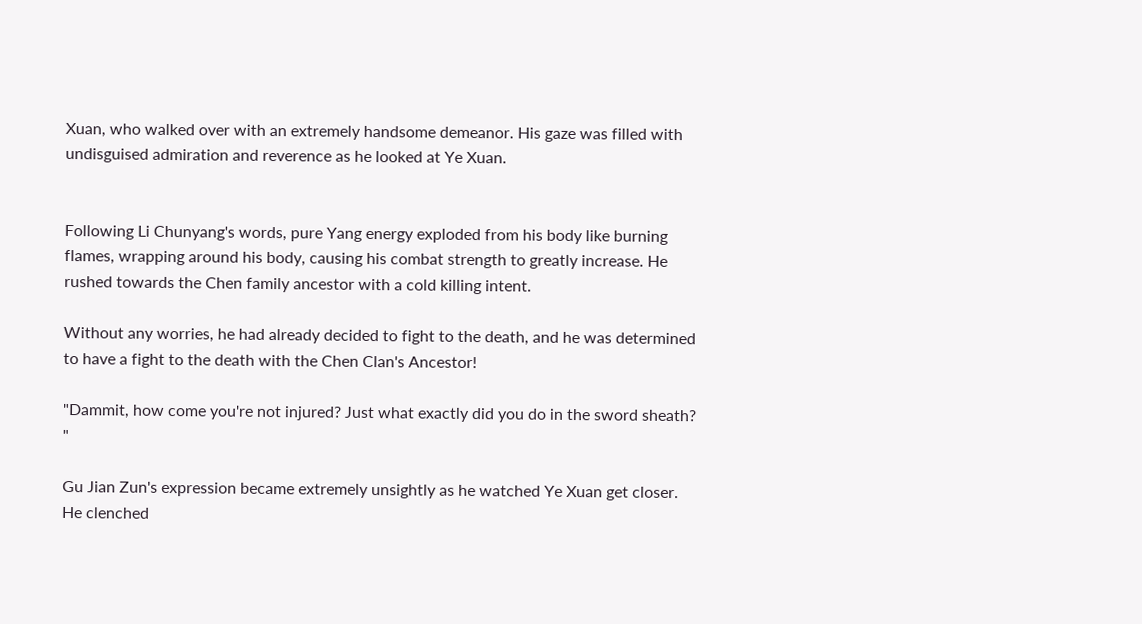Xuan, who walked over with an extremely handsome demeanor. His gaze was filled with undisguised admiration and reverence as he looked at Ye Xuan.


Following Li Chunyang's words, pure Yang energy exploded from his body like burning flames, wrapping around his body, causing his combat strength to greatly increase. He rushed towards the Chen family ancestor with a cold killing intent.

Without any worries, he had already decided to fight to the death, and he was determined to have a fight to the death with the Chen Clan's Ancestor!

"Dammit, how come you're not injured? Just what exactly did you do in the sword sheath? "

Gu Jian Zun's expression became extremely unsightly as he watched Ye Xuan get closer. He clenched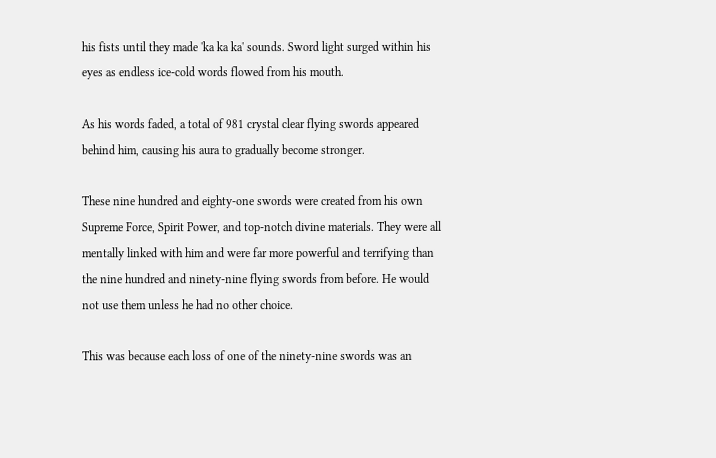his fists until they made 'ka ka ka' sounds. Sword light surged within his eyes as endless ice-cold words flowed from his mouth.

As his words faded, a total of 981 crystal clear flying swords appeared behind him, causing his aura to gradually become stronger.

These nine hundred and eighty-one swords were created from his own Supreme Force, Spirit Power, and top-notch divine materials. They were all mentally linked with him and were far more powerful and terrifying than the nine hundred and ninety-nine flying swords from before. He would not use them unless he had no other choice.

This was because each loss of one of the ninety-nine swords was an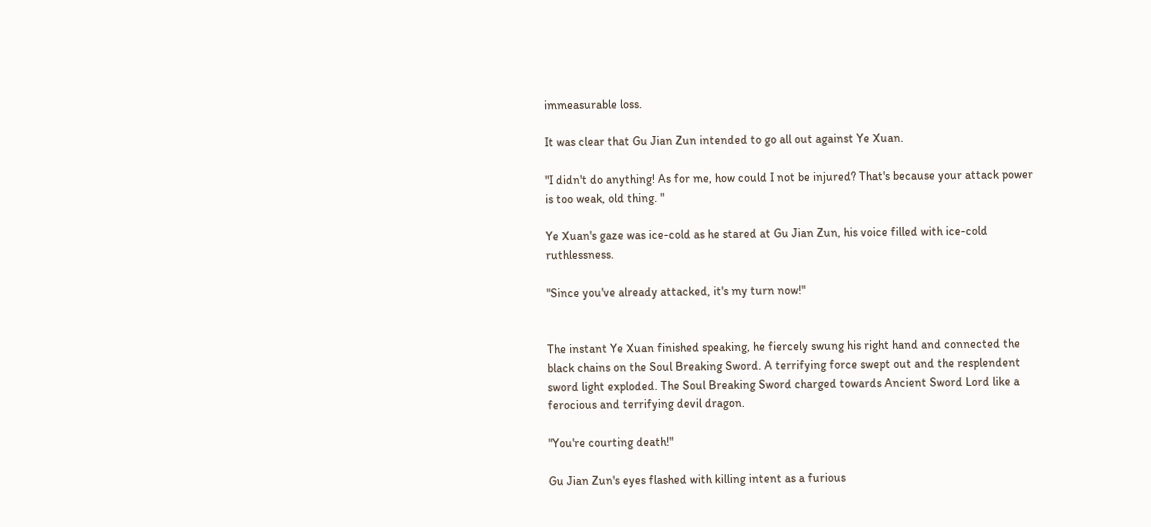immeasurable loss.

It was clear that Gu Jian Zun intended to go all out against Ye Xuan.

"I didn't do anything! As for me, how could I not be injured? That's because your attack power is too weak, old thing. "

Ye Xuan's gaze was ice-cold as he stared at Gu Jian Zun, his voice filled with ice-cold ruthlessness.

"Since you've already attacked, it's my turn now!"


The instant Ye Xuan finished speaking, he fiercely swung his right hand and connected the black chains on the Soul Breaking Sword. A terrifying force swept out and the resplendent sword light exploded. The Soul Breaking Sword charged towards Ancient Sword Lord like a ferocious and terrifying devil dragon.

"You're courting death!"

Gu Jian Zun's eyes flashed with killing intent as a furious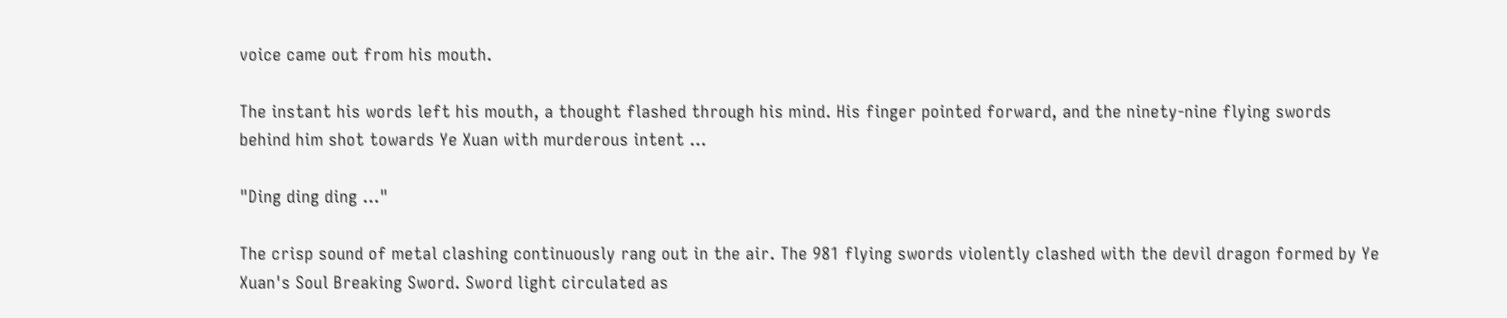voice came out from his mouth.

The instant his words left his mouth, a thought flashed through his mind. His finger pointed forward, and the ninety-nine flying swords behind him shot towards Ye Xuan with murderous intent …

"Ding ding ding …"

The crisp sound of metal clashing continuously rang out in the air. The 981 flying swords violently clashed with the devil dragon formed by Ye Xuan's Soul Breaking Sword. Sword light circulated as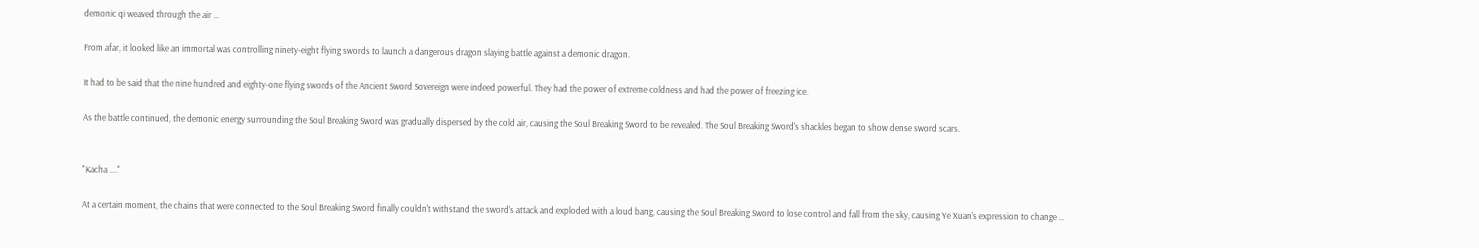demonic qi weaved through the air …

From afar, it looked like an immortal was controlling ninety-eight flying swords to launch a dangerous dragon slaying battle against a demonic dragon.

It had to be said that the nine hundred and eighty-one flying swords of the Ancient Sword Sovereign were indeed powerful. They had the power of extreme coldness and had the power of freezing ice.

As the battle continued, the demonic energy surrounding the Soul Breaking Sword was gradually dispersed by the cold air, causing the Soul Breaking Sword to be revealed. The Soul Breaking Sword's shackles began to show dense sword scars.


"Kacha …."

At a certain moment, the chains that were connected to the Soul Breaking Sword finally couldn't withstand the sword's attack and exploded with a loud bang, causing the Soul Breaking Sword to lose control and fall from the sky, causing Ye Xuan's expression to change …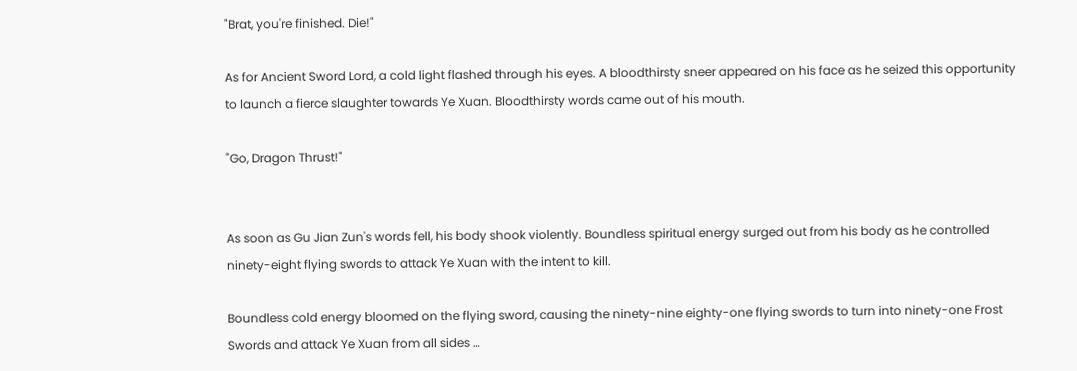"Brat, you're finished. Die!"

As for Ancient Sword Lord, a cold light flashed through his eyes. A bloodthirsty sneer appeared on his face as he seized this opportunity to launch a fierce slaughter towards Ye Xuan. Bloodthirsty words came out of his mouth.

"Go, Dragon Thrust!"


As soon as Gu Jian Zun's words fell, his body shook violently. Boundless spiritual energy surged out from his body as he controlled ninety-eight flying swords to attack Ye Xuan with the intent to kill.

Boundless cold energy bloomed on the flying sword, causing the ninety-nine eighty-one flying swords to turn into ninety-one Frost Swords and attack Ye Xuan from all sides …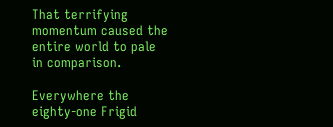That terrifying momentum caused the entire world to pale in comparison.

Everywhere the eighty-one Frigid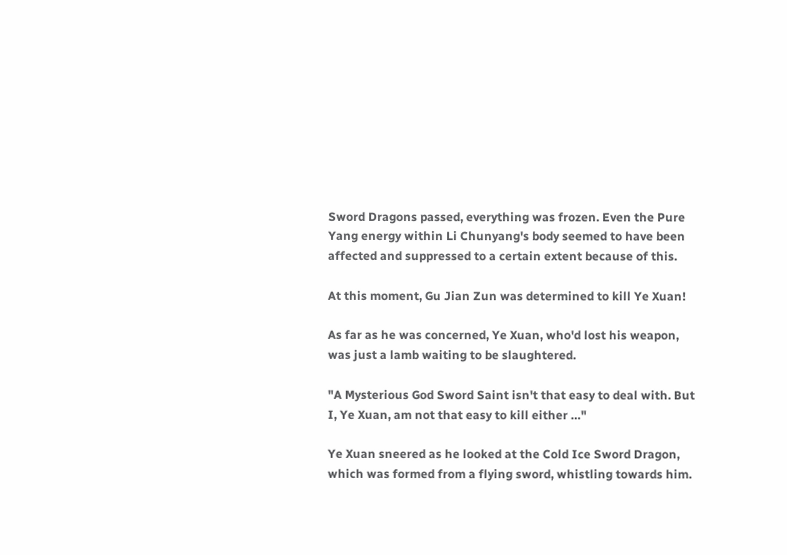Sword Dragons passed, everything was frozen. Even the Pure Yang energy within Li Chunyang's body seemed to have been affected and suppressed to a certain extent because of this.

At this moment, Gu Jian Zun was determined to kill Ye Xuan!

As far as he was concerned, Ye Xuan, who'd lost his weapon, was just a lamb waiting to be slaughtered.

"A Mysterious God Sword Saint isn't that easy to deal with. But I, Ye Xuan, am not that easy to kill either …"

Ye Xuan sneered as he looked at the Cold Ice Sword Dragon, which was formed from a flying sword, whistling towards him.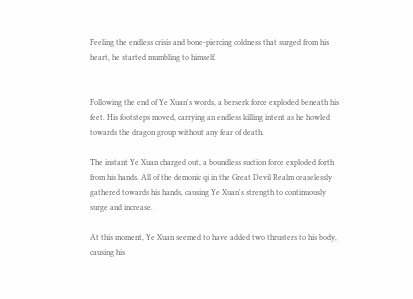Feeling the endless crisis and bone-piercing coldness that surged from his heart, he started mumbling to himself.


Following the end of Ye Xuan's words, a berserk force exploded beneath his feet. His footsteps moved, carrying an endless killing intent as he howled towards the dragon group without any fear of death.

The instant Ye Xuan charged out, a boundless suction force exploded forth from his hands. All of the demonic qi in the Great Devil Realm ceaselessly gathered towards his hands, causing Ye Xuan's strength to continuously surge and increase.

At this moment, Ye Xuan seemed to have added two thrusters to his body, causing his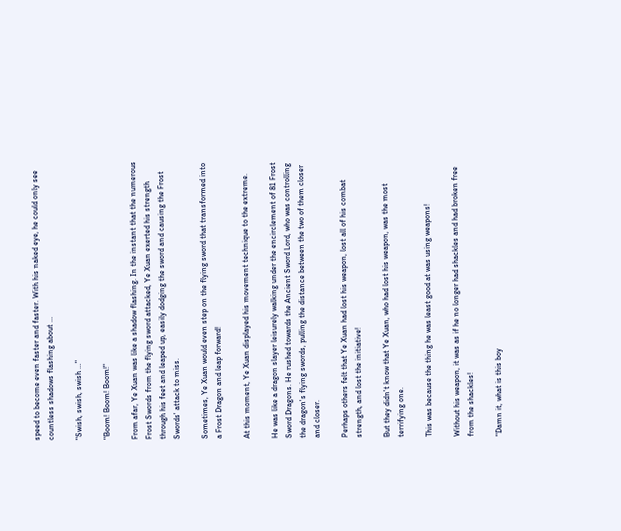speed to become even faster and faster. With his naked eye, he could only see countless shadows flashing about …

"Swish, swish, swish …"

"Boom! Boom! Boom!"

From afar, Ye Xuan was like a shadow flashing. In the instant that the numerous Frost Swords from the flying sword attacked, Ye Xuan exerted his strength through his feet and leaped up, easily dodging the sword and causing the Frost Swords' attack to miss.

Sometimes, Ye Xuan would even step on the flying sword that transformed into a Frost Dragon and leap forward!

At this moment, Ye Xuan displayed his movement technique to the extreme.

He was like a dragon slayer leisurely walking under the encirclement of 81 Frost Sword Dragons. He rushed towards the Ancient Sword Lord, who was controlling the dragon's flying swords, pulling the distance between the two of them closer and closer.

Perhaps others felt that Ye Xuan had lost his weapon, lost all of his combat strength, and lost the initiative!

But they didn't know that Ye Xuan, who had lost his weapon, was the most terrifying one.

This was because the thing he was least good at was using weapons!

Without his weapon, it was as if he no longer had shackles and had broken free from the shackles!

"Damn it, what is this boy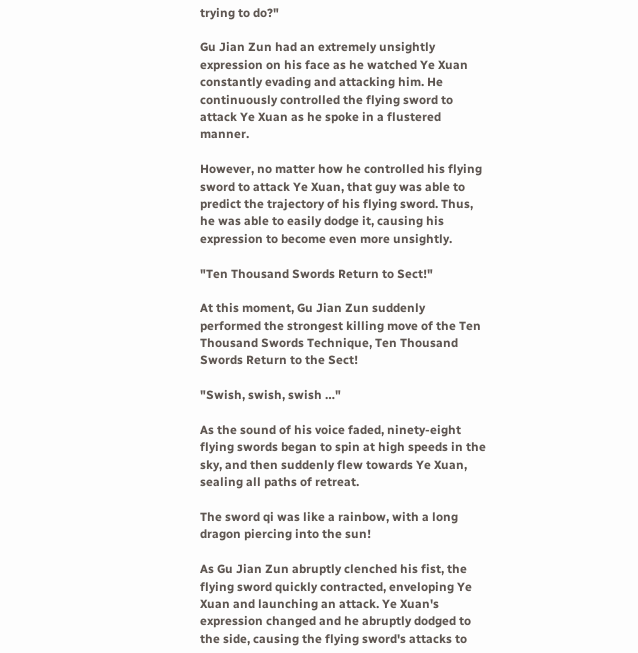trying to do?"

Gu Jian Zun had an extremely unsightly expression on his face as he watched Ye Xuan constantly evading and attacking him. He continuously controlled the flying sword to attack Ye Xuan as he spoke in a flustered manner.

However, no matter how he controlled his flying sword to attack Ye Xuan, that guy was able to predict the trajectory of his flying sword. Thus, he was able to easily dodge it, causing his expression to become even more unsightly.

"Ten Thousand Swords Return to Sect!"

At this moment, Gu Jian Zun suddenly performed the strongest killing move of the Ten Thousand Swords Technique, Ten Thousand Swords Return to the Sect!

"Swish, swish, swish …"

As the sound of his voice faded, ninety-eight flying swords began to spin at high speeds in the sky, and then suddenly flew towards Ye Xuan, sealing all paths of retreat.

The sword qi was like a rainbow, with a long dragon piercing into the sun!

As Gu Jian Zun abruptly clenched his fist, the flying sword quickly contracted, enveloping Ye Xuan and launching an attack. Ye Xuan's expression changed and he abruptly dodged to the side, causing the flying sword's attacks to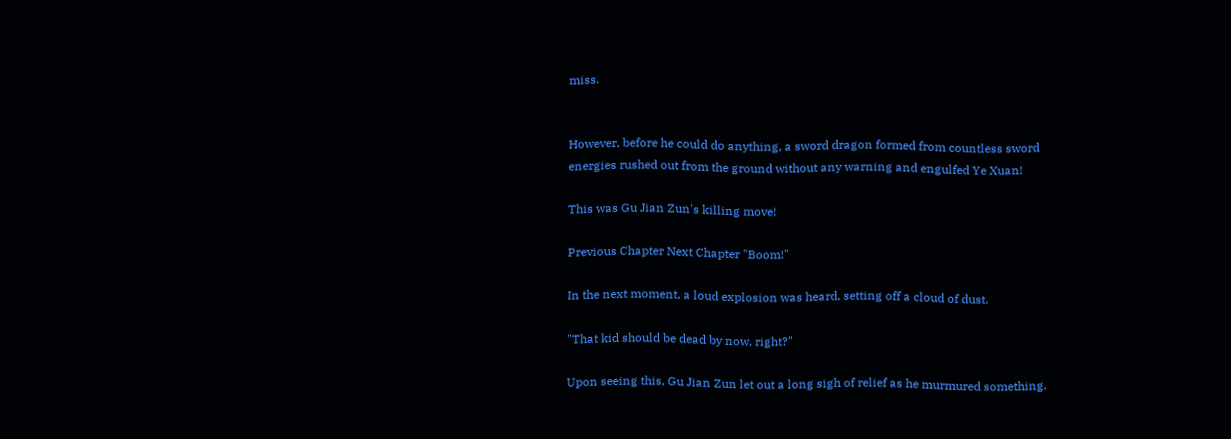miss.


However, before he could do anything, a sword dragon formed from countless sword energies rushed out from the ground without any warning and engulfed Ye Xuan!

This was Gu Jian Zun's killing move!

Previous Chapter Next Chapter "Boom!"

In the next moment, a loud explosion was heard, setting off a cloud of dust.

"That kid should be dead by now, right?"

Upon seeing this, Gu Jian Zun let out a long sigh of relief as he murmured something.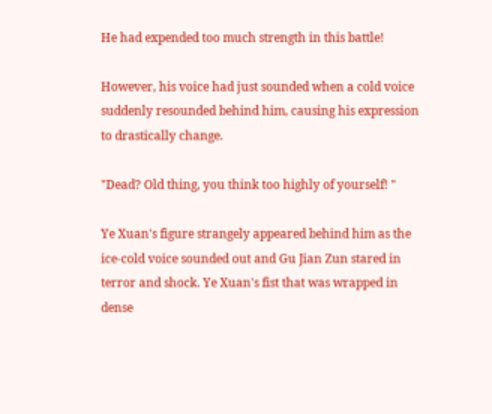He had expended too much strength in this battle!

However, his voice had just sounded when a cold voice suddenly resounded behind him, causing his expression to drastically change.

"Dead? Old thing, you think too highly of yourself! "

Ye Xuan's figure strangely appeared behind him as the ice-cold voice sounded out and Gu Jian Zun stared in terror and shock. Ye Xuan's fist that was wrapped in dense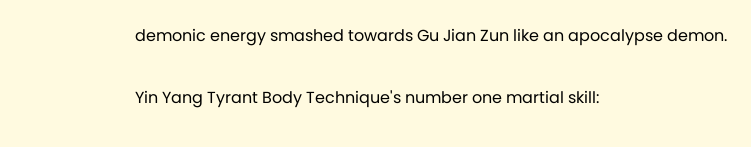demonic energy smashed towards Gu Jian Zun like an apocalypse demon.

Yin Yang Tyrant Body Technique's number one martial skill: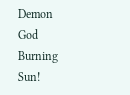Demon God Burning Sun!